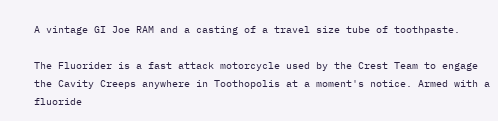A vintage GI Joe RAM and a casting of a travel size tube of toothpaste.

The Fluorider is a fast attack motorcycle used by the Crest Team to engage the Cavity Creeps anywhere in Toothopolis at a moment's notice. Armed with a fluoride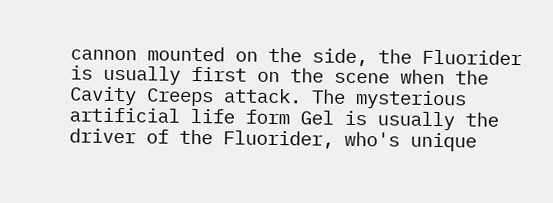cannon mounted on the side, the Fluorider is usually first on the scene when the Cavity Creeps attack. The mysterious artificial life form Gel is usually the driver of the Fluorider, who's unique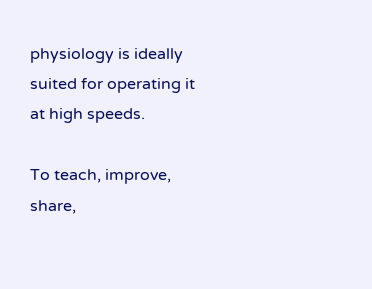physiology is ideally suited for operating it at high speeds.

To teach, improve, share,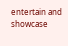entertain and showcase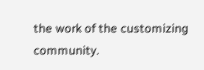the work of the customizing community.